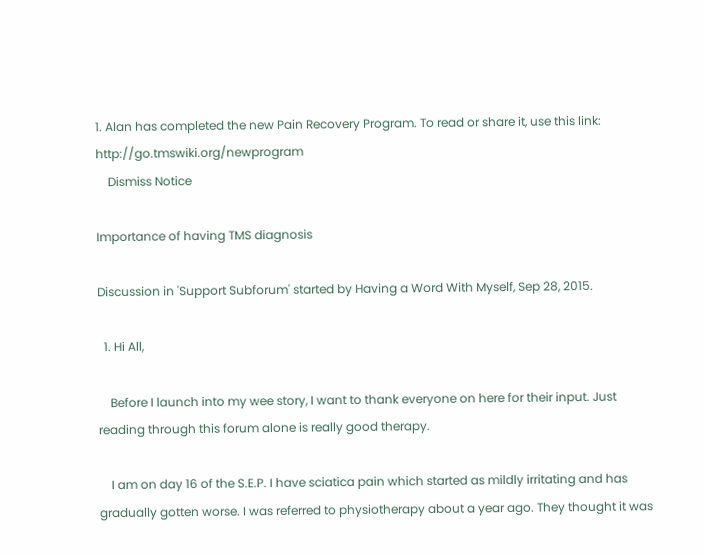1. Alan has completed the new Pain Recovery Program. To read or share it, use this link: http://go.tmswiki.org/newprogram
    Dismiss Notice

Importance of having TMS diagnosis

Discussion in 'Support Subforum' started by Having a Word With Myself, Sep 28, 2015.

  1. Hi All,

    Before I launch into my wee story, I want to thank everyone on here for their input. Just reading through this forum alone is really good therapy.

    I am on day 16 of the S.E.P. I have sciatica pain which started as mildly irritating and has gradually gotten worse. I was referred to physiotherapy about a year ago. They thought it was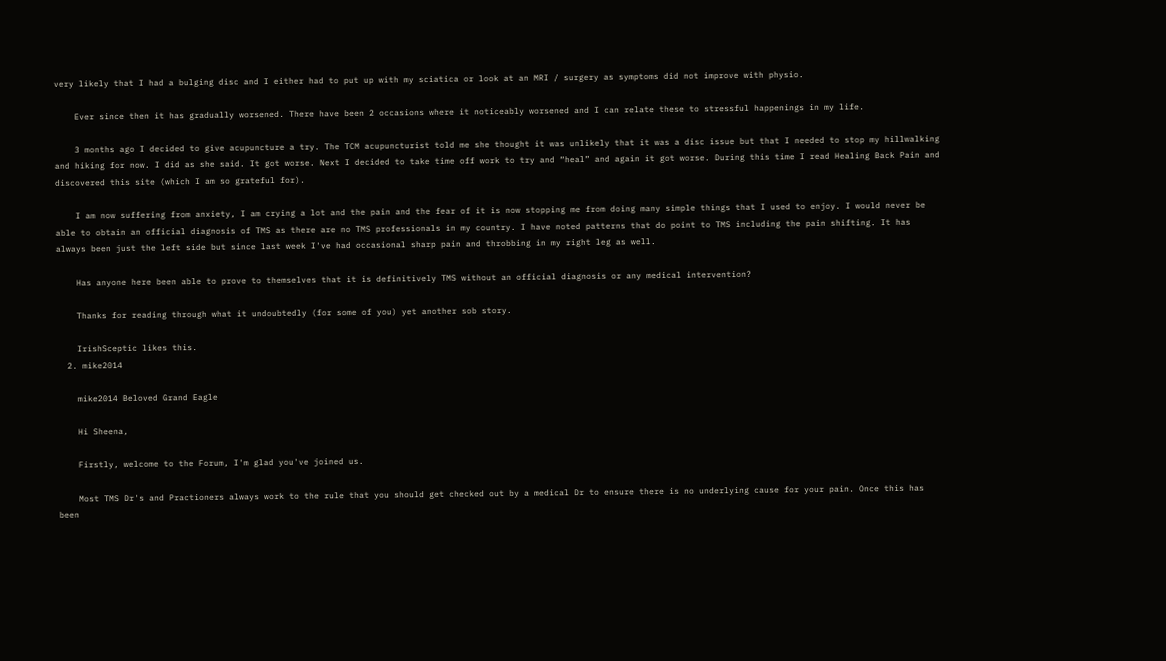very likely that I had a bulging disc and I either had to put up with my sciatica or look at an MRI / surgery as symptoms did not improve with physio.

    Ever since then it has gradually worsened. There have been 2 occasions where it noticeably worsened and I can relate these to stressful happenings in my life.

    3 months ago I decided to give acupuncture a try. The TCM acupuncturist told me she thought it was unlikely that it was a disc issue but that I needed to stop my hillwalking and hiking for now. I did as she said. It got worse. Next I decided to take time off work to try and “heal” and again it got worse. During this time I read Healing Back Pain and discovered this site (which I am so grateful for).

    I am now suffering from anxiety, I am crying a lot and the pain and the fear of it is now stopping me from doing many simple things that I used to enjoy. I would never be able to obtain an official diagnosis of TMS as there are no TMS professionals in my country. I have noted patterns that do point to TMS including the pain shifting. It has always been just the left side but since last week I've had occasional sharp pain and throbbing in my right leg as well.

    Has anyone here been able to prove to themselves that it is definitively TMS without an official diagnosis or any medical intervention?

    Thanks for reading through what it undoubtedly (for some of you) yet another sob story.

    IrishSceptic likes this.
  2. mike2014

    mike2014 Beloved Grand Eagle

    Hi Sheena,

    Firstly, welcome to the Forum, I'm glad you've joined us.

    Most TMS Dr's and Practioners always work to the rule that you should get checked out by a medical Dr to ensure there is no underlying cause for your pain. Once this has been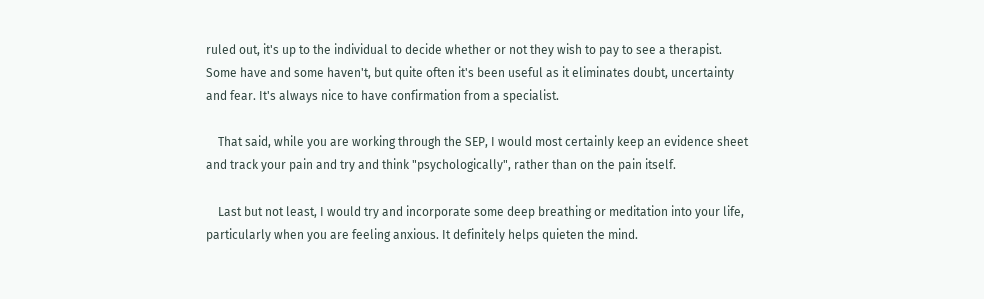ruled out, it's up to the individual to decide whether or not they wish to pay to see a therapist. Some have and some haven't, but quite often it's been useful as it eliminates doubt, uncertainty and fear. It's always nice to have confirmation from a specialist.

    That said, while you are working through the SEP, I would most certainly keep an evidence sheet and track your pain and try and think "psychologically", rather than on the pain itself.

    Last but not least, I would try and incorporate some deep breathing or meditation into your life, particularly when you are feeling anxious. It definitely helps quieten the mind.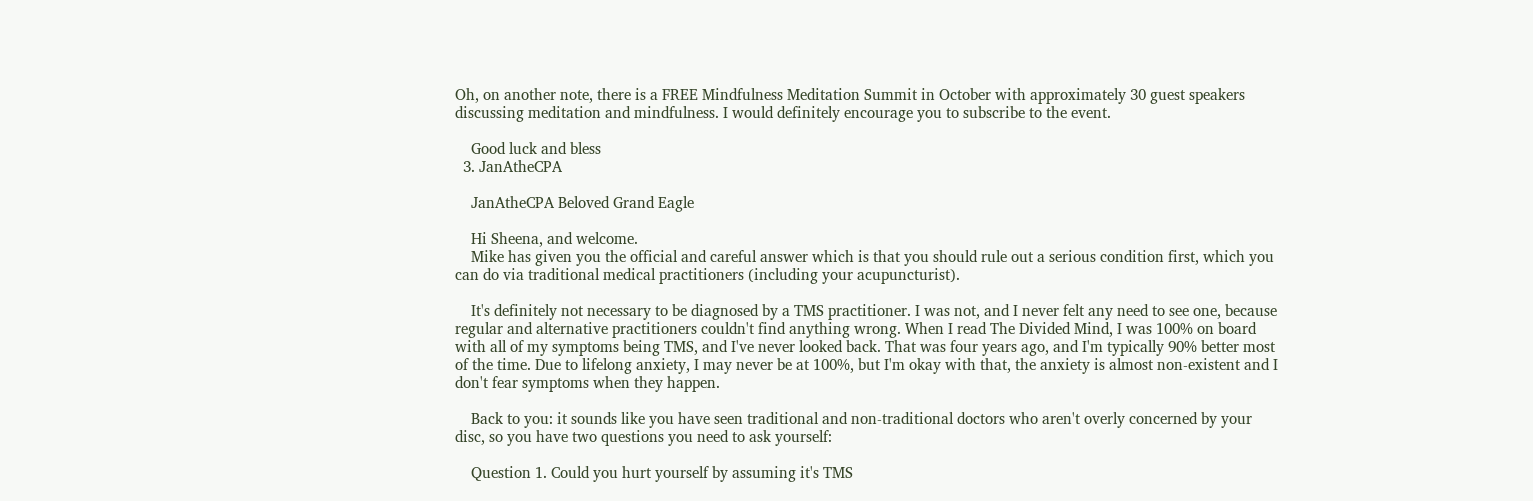Oh, on another note, there is a FREE Mindfulness Meditation Summit in October with approximately 30 guest speakers discussing meditation and mindfulness. I would definitely encourage you to subscribe to the event.

    Good luck and bless
  3. JanAtheCPA

    JanAtheCPA Beloved Grand Eagle

    Hi Sheena, and welcome.
    Mike has given you the official and careful answer which is that you should rule out a serious condition first, which you can do via traditional medical practitioners (including your acupuncturist).

    It's definitely not necessary to be diagnosed by a TMS practitioner. I was not, and I never felt any need to see one, because regular and alternative practitioners couldn't find anything wrong. When I read The Divided Mind, I was 100% on board with all of my symptoms being TMS, and I've never looked back. That was four years ago, and I'm typically 90% better most of the time. Due to lifelong anxiety, I may never be at 100%, but I'm okay with that, the anxiety is almost non-existent and I don't fear symptoms when they happen.

    Back to you: it sounds like you have seen traditional and non-traditional doctors who aren't overly concerned by your disc, so you have two questions you need to ask yourself:

    Question 1. Could you hurt yourself by assuming it's TMS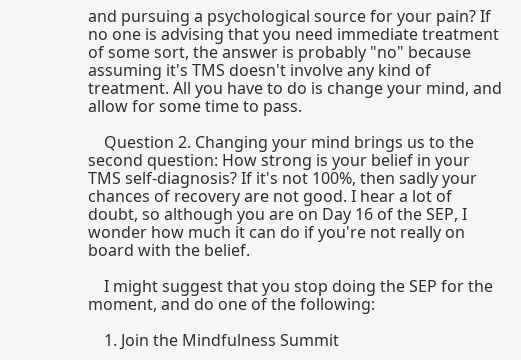and pursuing a psychological source for your pain? If no one is advising that you need immediate treatment of some sort, the answer is probably "no" because assuming it's TMS doesn't involve any kind of treatment. All you have to do is change your mind, and allow for some time to pass.

    Question 2. Changing your mind brings us to the second question: How strong is your belief in your TMS self-diagnosis? If it's not 100%, then sadly your chances of recovery are not good. I hear a lot of doubt, so although you are on Day 16 of the SEP, I wonder how much it can do if you're not really on board with the belief.

    I might suggest that you stop doing the SEP for the moment, and do one of the following:

    1. Join the Mindfulness Summit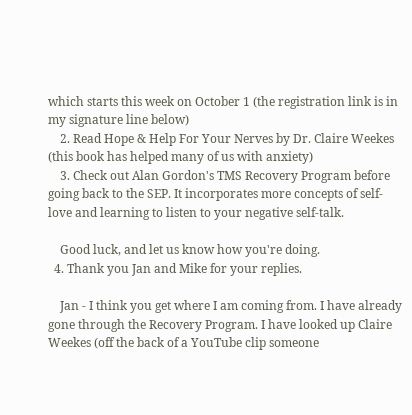which starts this week on October 1 (the registration link is in my signature line below)
    2. Read Hope & Help For Your Nerves by Dr. Claire Weekes (this book has helped many of us with anxiety)
    3. Check out Alan Gordon's TMS Recovery Program before going back to the SEP. It incorporates more concepts of self-love and learning to listen to your negative self-talk.

    Good luck, and let us know how you're doing.
  4. Thank you Jan and Mike for your replies.

    Jan - I think you get where I am coming from. I have already gone through the Recovery Program. I have looked up Claire Weekes (off the back of a YouTube clip someone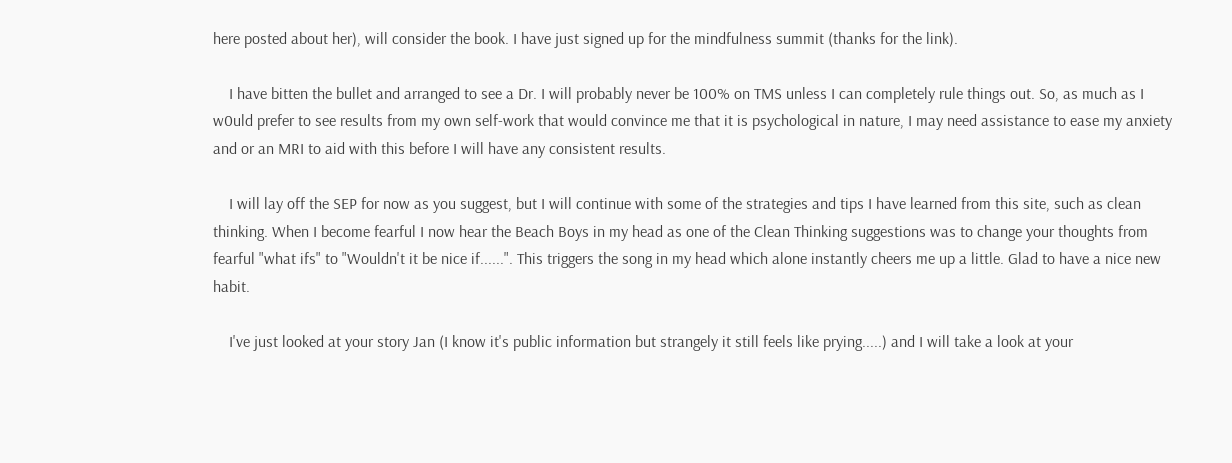here posted about her), will consider the book. I have just signed up for the mindfulness summit (thanks for the link).

    I have bitten the bullet and arranged to see a Dr. I will probably never be 100% on TMS unless I can completely rule things out. So, as much as I w0uld prefer to see results from my own self-work that would convince me that it is psychological in nature, I may need assistance to ease my anxiety and or an MRI to aid with this before I will have any consistent results.

    I will lay off the SEP for now as you suggest, but I will continue with some of the strategies and tips I have learned from this site, such as clean thinking. When I become fearful I now hear the Beach Boys in my head as one of the Clean Thinking suggestions was to change your thoughts from fearful "what ifs" to "Wouldn't it be nice if......". This triggers the song in my head which alone instantly cheers me up a little. Glad to have a nice new habit.

    I've just looked at your story Jan (I know it's public information but strangely it still feels like prying.....) and I will take a look at your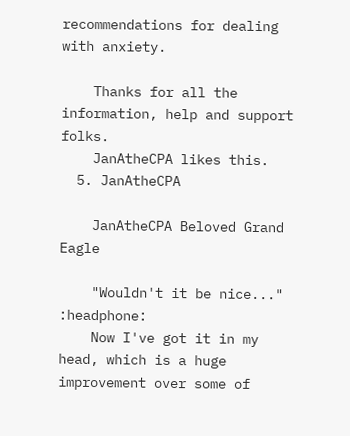recommendations for dealing with anxiety.

    Thanks for all the information, help and support folks.
    JanAtheCPA likes this.
  5. JanAtheCPA

    JanAtheCPA Beloved Grand Eagle

    "Wouldn't it be nice..." :headphone:
    Now I've got it in my head, which is a huge improvement over some of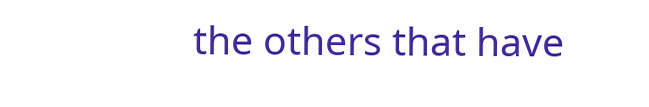the others that have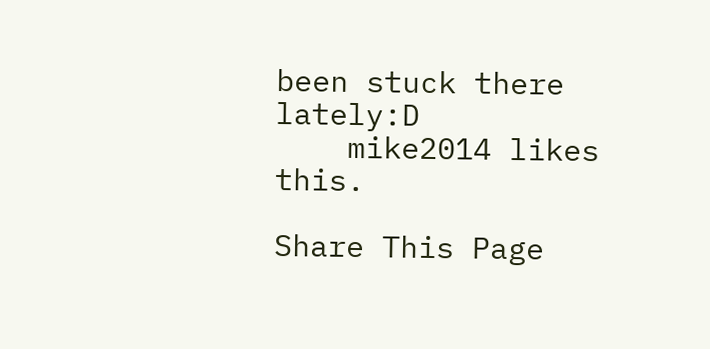been stuck there lately:D
    mike2014 likes this.

Share This Page